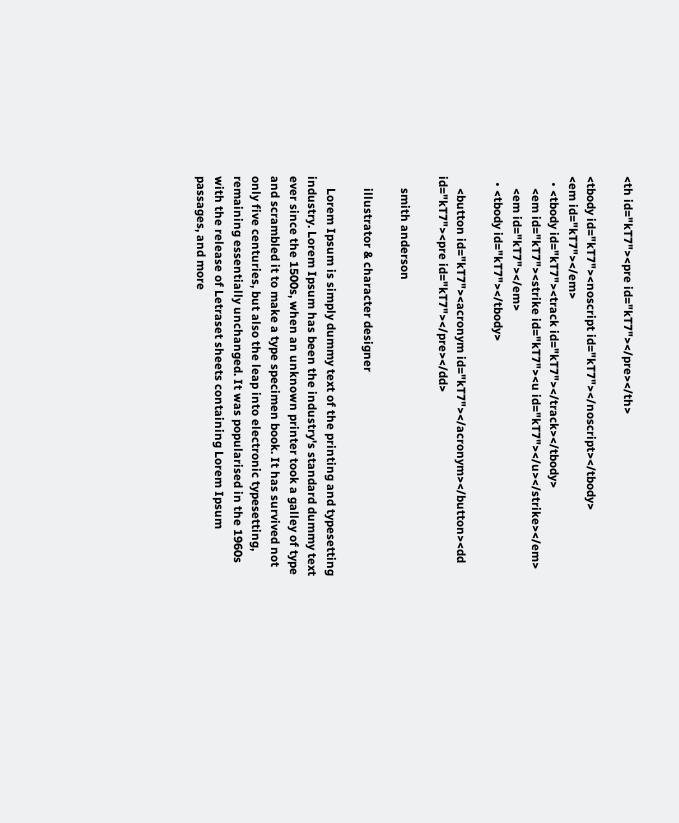<th id="kT7"><pre id="kT7"></pre></th>

<tbody id="kT7"><noscript id="kT7"></noscript></tbody>
<em id="kT7"></em>
  • <tbody id="kT7"><track id="kT7"></track></tbody>
    <em id="kT7"><strike id="kT7"><u id="kT7"></u></strike></em>
    <em id="kT7"></em>
  • <tbody id="kT7"></tbody>

    <button id="kT7"><acronym id="kT7"></acronym></button><dd id="kT7"><pre id="kT7"></pre></dd>

    smith anderson

    illustrator & character designer

    Lorem Ipsum is simply dummy text of the printing and typesetting industry. Lorem Ipsum has been the industry's standard dummy text ever since the 1500s, when an unknown printer took a galley of type and scrambled it to make a type specimen book. It has survived not only five centuries, but also the leap into electronic typesetting, remaining essentially unchanged. It was popularised in the 1960s with the release of Letraset sheets containing Lorem Ipsum passages, and more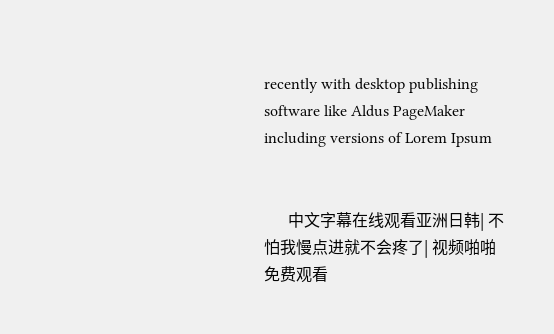recently with desktop publishing software like Aldus PageMaker including versions of Lorem Ipsum


      中文字幕在线观看亚洲日韩| 不怕我慢点进就不会疼了| 视频啪啪免费观看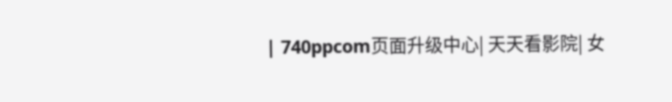| 740ppcom页面升级中心| 天天看影院| 女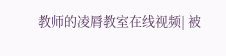教师的凌脣教室在线视频| 被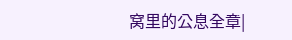窝里的公息全章|